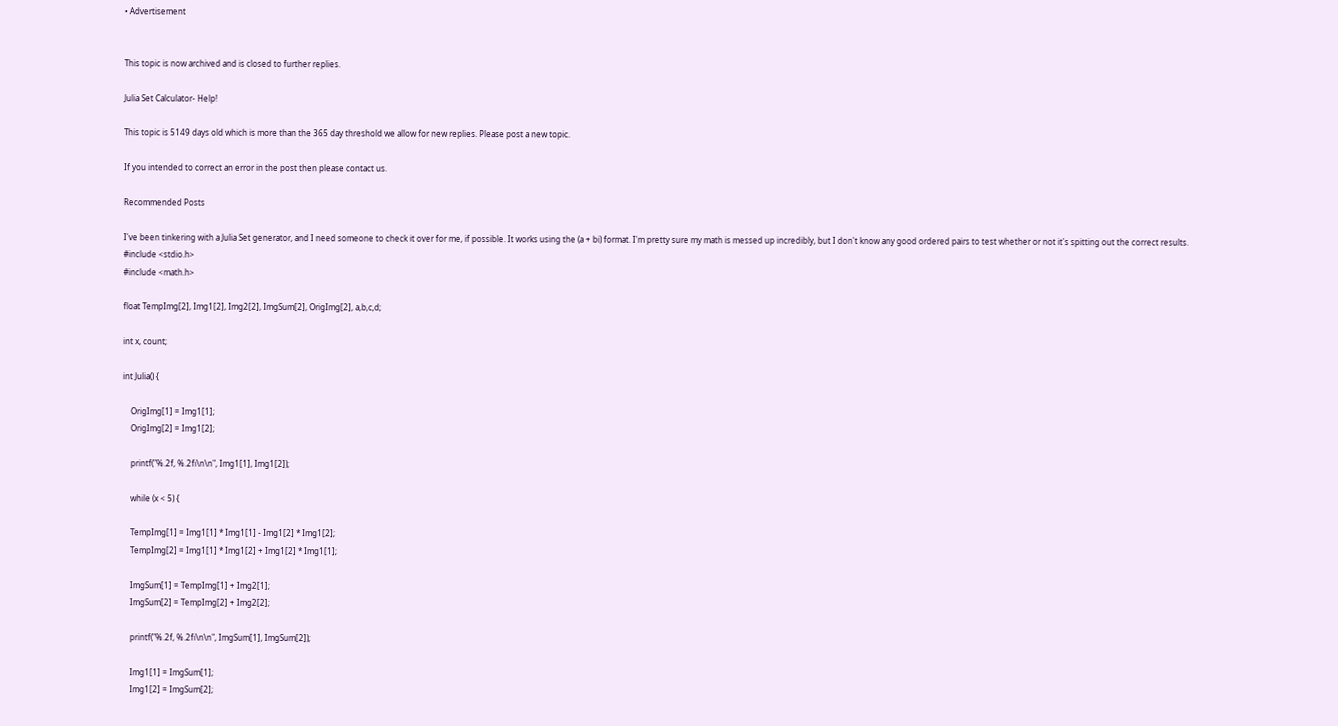• Advertisement


This topic is now archived and is closed to further replies.

Julia Set Calculator- Help!

This topic is 5149 days old which is more than the 365 day threshold we allow for new replies. Please post a new topic.

If you intended to correct an error in the post then please contact us.

Recommended Posts

I've been tinkering with a Julia Set generator, and I need someone to check it over for me, if possible. It works using the (a + bi) format. I'm pretty sure my math is messed up incredibly, but I don't know any good ordered pairs to test whether or not it's spitting out the correct results.
#include <stdio.h>
#include <math.h>

float TempImg[2], Img1[2], Img2[2], ImgSum[2], OrigImg[2], a,b,c,d;

int x, count;

int Julia() {

    OrigImg[1] = Img1[1];
    OrigImg[2] = Img1[2];

    printf("%.2f, %.2fi\n\n", Img1[1], Img1[2]);

    while (x < 5) {

    TempImg[1] = Img1[1] * Img1[1] - Img1[2] * Img1[2];
    TempImg[2] = Img1[1] * Img1[2] + Img1[2] * Img1[1];

    ImgSum[1] = TempImg[1] + Img2[1];
    ImgSum[2] = TempImg[2] + Img2[2];

    printf("%.2f, %.2fi\n\n", ImgSum[1], ImgSum[2]);

    Img1[1] = ImgSum[1];
    Img1[2] = ImgSum[2];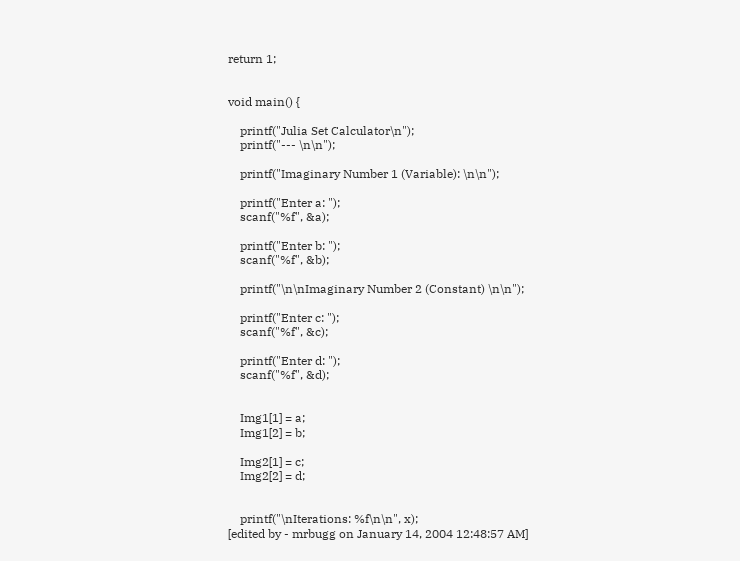return 1;


void main() {

    printf("Julia Set Calculator\n");
    printf("--- \n\n");

    printf("Imaginary Number 1 (Variable): \n\n");

    printf("Enter a: ");
    scanf("%f", &a);

    printf("Enter b: ");
    scanf("%f", &b);

    printf("\n\nImaginary Number 2 (Constant) \n\n");

    printf("Enter c: ");
    scanf("%f", &c);

    printf("Enter d: ");
    scanf("%f", &d);


    Img1[1] = a;
    Img1[2] = b;

    Img2[1] = c;
    Img2[2] = d;


    printf("\nIterations: %f\n\n", x);
[edited by - mrbugg on January 14, 2004 12:48:57 AM]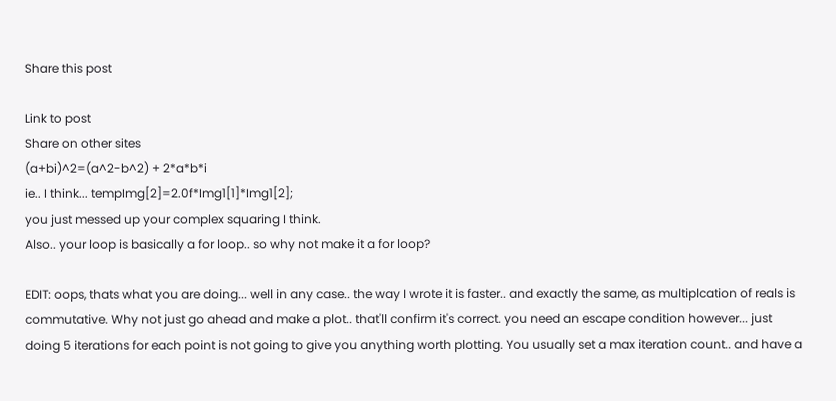Share this post

Link to post
Share on other sites
(a+bi)^2=(a^2-b^2) + 2*a*b*i
ie.. I think... tempImg[2]=2.0f*Img1[1]*Img1[2];
you just messed up your complex squaring I think.
Also.. your loop is basically a for loop.. so why not make it a for loop?

EDIT: oops, thats what you are doing... well in any case.. the way I wrote it is faster.. and exactly the same, as multiplcation of reals is commutative. Why not just go ahead and make a plot.. that'll confirm it's correct. you need an escape condition however... just doing 5 iterations for each point is not going to give you anything worth plotting. You usually set a max iteration count.. and have a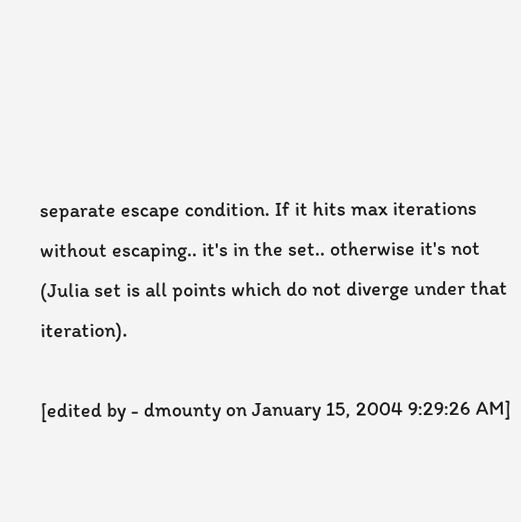separate escape condition. If it hits max iterations without escaping.. it's in the set.. otherwise it's not (Julia set is all points which do not diverge under that iteration).

[edited by - dmounty on January 15, 2004 9:29:26 AM]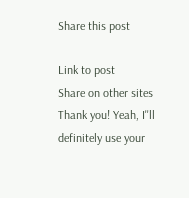Share this post

Link to post
Share on other sites
Thank you! Yeah, I''ll definitely use your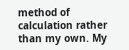method of calculation rather than my own. My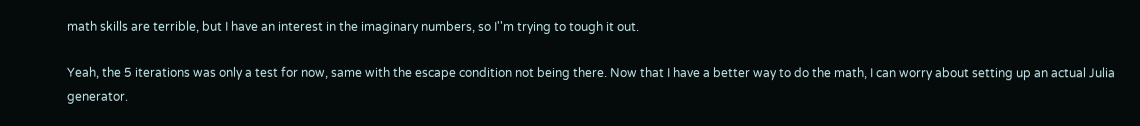math skills are terrible, but I have an interest in the imaginary numbers, so I''m trying to tough it out.

Yeah, the 5 iterations was only a test for now, same with the escape condition not being there. Now that I have a better way to do the math, I can worry about setting up an actual Julia generator.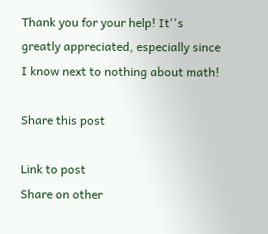Thank you for your help! It''s greatly appreciated, especially since I know next to nothing about math!

Share this post

Link to post
Share on other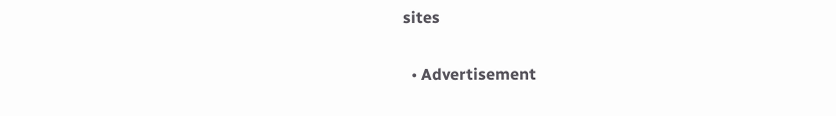sites

  • Advertisement